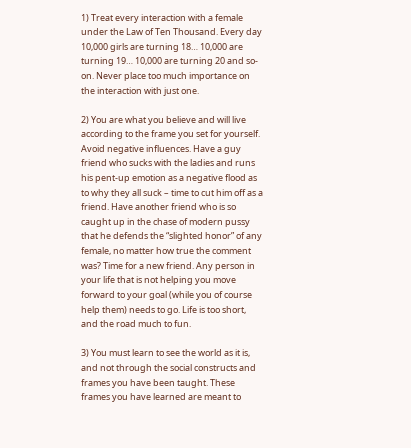1) Treat every interaction with a female under the Law of Ten Thousand. Every day 10,000 girls are turning 18… 10,000 are turning 19… 10,000 are turning 20 and so-on. Never place too much importance on the interaction with just one.

2) You are what you believe and will live according to the frame you set for yourself. Avoid negative influences. Have a guy friend who sucks with the ladies and runs his pent-up emotion as a negative flood as to why they all suck – time to cut him off as a friend. Have another friend who is so caught up in the chase of modern pussy that he defends the “slighted honor” of any female, no matter how true the comment was? Time for a new friend. Any person in your life that is not helping you move forward to your goal (while you of course help them) needs to go. Life is too short, and the road much to fun.

3) You must learn to see the world as it is, and not through the social constructs and frames you have been taught. These frames you have learned are meant to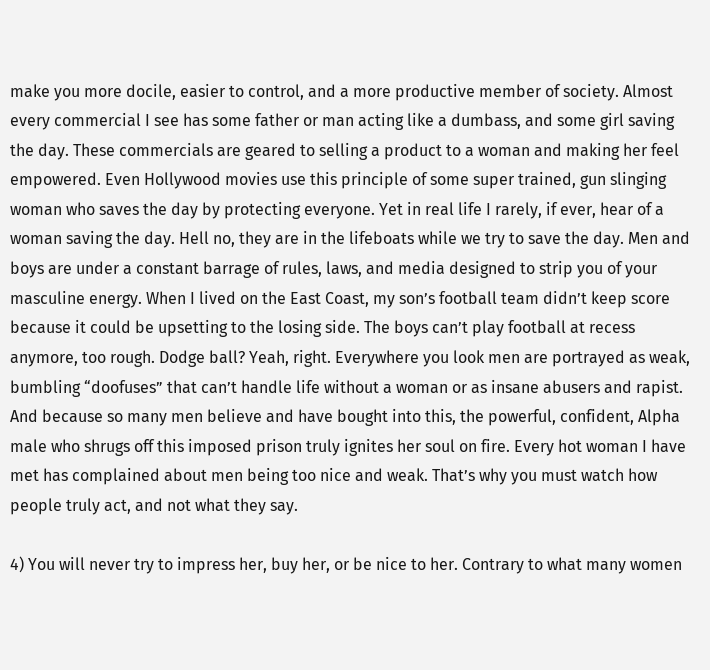make you more docile, easier to control, and a more productive member of society. Almost every commercial I see has some father or man acting like a dumbass, and some girl saving the day. These commercials are geared to selling a product to a woman and making her feel empowered. Even Hollywood movies use this principle of some super trained, gun slinging woman who saves the day by protecting everyone. Yet in real life I rarely, if ever, hear of a woman saving the day. Hell no, they are in the lifeboats while we try to save the day. Men and boys are under a constant barrage of rules, laws, and media designed to strip you of your masculine energy. When I lived on the East Coast, my son’s football team didn’t keep score because it could be upsetting to the losing side. The boys can’t play football at recess anymore, too rough. Dodge ball? Yeah, right. Everywhere you look men are portrayed as weak, bumbling “doofuses” that can’t handle life without a woman or as insane abusers and rapist. And because so many men believe and have bought into this, the powerful, confident, Alpha male who shrugs off this imposed prison truly ignites her soul on fire. Every hot woman I have met has complained about men being too nice and weak. That’s why you must watch how people truly act, and not what they say.

4) You will never try to impress her, buy her, or be nice to her. Contrary to what many women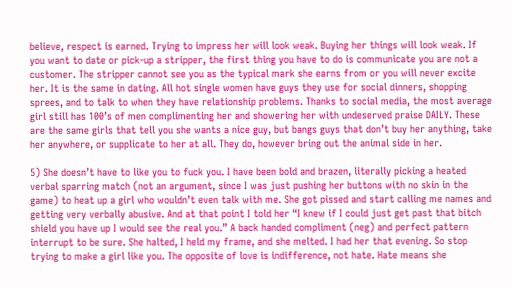believe, respect is earned. Trying to impress her will look weak. Buying her things will look weak. If you want to date or pick-up a stripper, the first thing you have to do is communicate you are not a customer. The stripper cannot see you as the typical mark she earns from or you will never excite her. It is the same in dating. All hot single women have guys they use for social dinners, shopping sprees, and to talk to when they have relationship problems. Thanks to social media, the most average girl still has 100’s of men complimenting her and showering her with undeserved praise DAILY. These are the same girls that tell you she wants a nice guy, but bangs guys that don’t buy her anything, take her anywhere, or supplicate to her at all. They do, however bring out the animal side in her.

5) She doesn’t have to like you to fuck you. I have been bold and brazen, literally picking a heated verbal sparring match (not an argument, since I was just pushing her buttons with no skin in the game) to heat up a girl who wouldn’t even talk with me. She got pissed and start calling me names and getting very verbally abusive. And at that point I told her “I knew if I could just get past that bitch shield you have up I would see the real you.” A back handed compliment (neg) and perfect pattern interrupt to be sure. She halted, I held my frame, and she melted. I had her that evening. So stop trying to make a girl like you. The opposite of love is indifference, not hate. Hate means she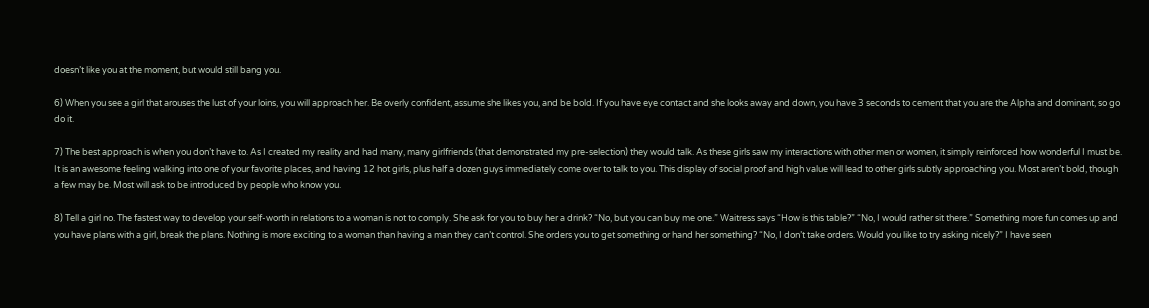doesn’t like you at the moment, but would still bang you.

6) When you see a girl that arouses the lust of your loins, you will approach her. Be overly confident, assume she likes you, and be bold. If you have eye contact and she looks away and down, you have 3 seconds to cement that you are the Alpha and dominant, so go do it.

7) The best approach is when you don’t have to. As I created my reality and had many, many girlfriends (that demonstrated my pre-selection) they would talk. As these girls saw my interactions with other men or women, it simply reinforced how wonderful I must be. It is an awesome feeling walking into one of your favorite places, and having 12 hot girls, plus half a dozen guys immediately come over to talk to you. This display of social proof and high value will lead to other girls subtly approaching you. Most aren’t bold, though a few may be. Most will ask to be introduced by people who know you.

8) Tell a girl no. The fastest way to develop your self-worth in relations to a woman is not to comply. She ask for you to buy her a drink? “No, but you can buy me one.” Waitress says “How is this table?” “No, I would rather sit there.” Something more fun comes up and you have plans with a girl, break the plans. Nothing is more exciting to a woman than having a man they can’t control. She orders you to get something or hand her something? “No, I don’t take orders. Would you like to try asking nicely?” I have seen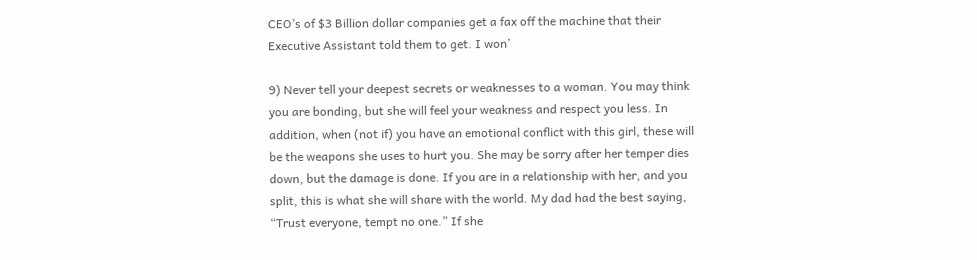CEO’s of $3 Billion dollar companies get a fax off the machine that their Executive Assistant told them to get. I won’

9) Never tell your deepest secrets or weaknesses to a woman. You may think you are bonding, but she will feel your weakness and respect you less. In addition, when (not if) you have an emotional conflict with this girl, these will be the weapons she uses to hurt you. She may be sorry after her temper dies down, but the damage is done. If you are in a relationship with her, and you split, this is what she will share with the world. My dad had the best saying, “Trust everyone, tempt no one.” If she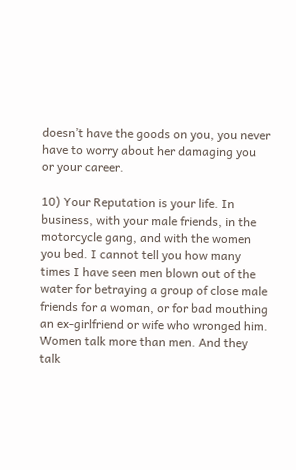doesn’t have the goods on you, you never have to worry about her damaging you or your career.

10) Your Reputation is your life. In business, with your male friends, in the motorcycle gang, and with the women you bed. I cannot tell you how many times I have seen men blown out of the water for betraying a group of close male friends for a woman, or for bad mouthing an ex-girlfriend or wife who wronged him. Women talk more than men. And they talk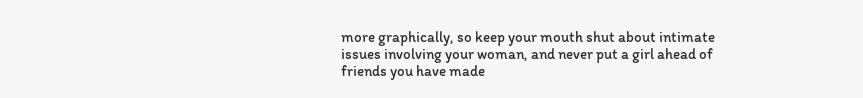more graphically, so keep your mouth shut about intimate issues involving your woman, and never put a girl ahead of friends you have made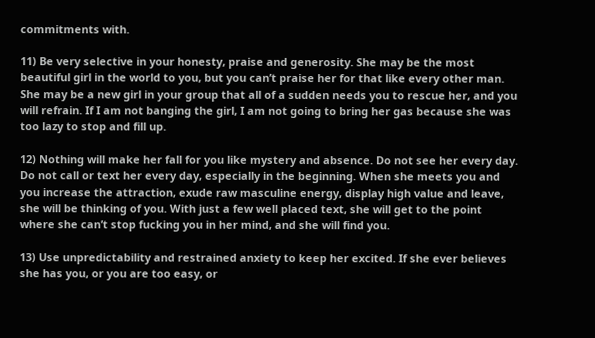commitments with.

11) Be very selective in your honesty, praise and generosity. She may be the most beautiful girl in the world to you, but you can’t praise her for that like every other man. She may be a new girl in your group that all of a sudden needs you to rescue her, and you will refrain. If I am not banging the girl, I am not going to bring her gas because she was too lazy to stop and fill up.

12) Nothing will make her fall for you like mystery and absence. Do not see her every day. Do not call or text her every day, especially in the beginning. When she meets you and you increase the attraction, exude raw masculine energy, display high value and leave, she will be thinking of you. With just a few well placed text, she will get to the point where she can’t stop fucking you in her mind, and she will find you.

13) Use unpredictability and restrained anxiety to keep her excited. If she ever believes she has you, or you are too easy, or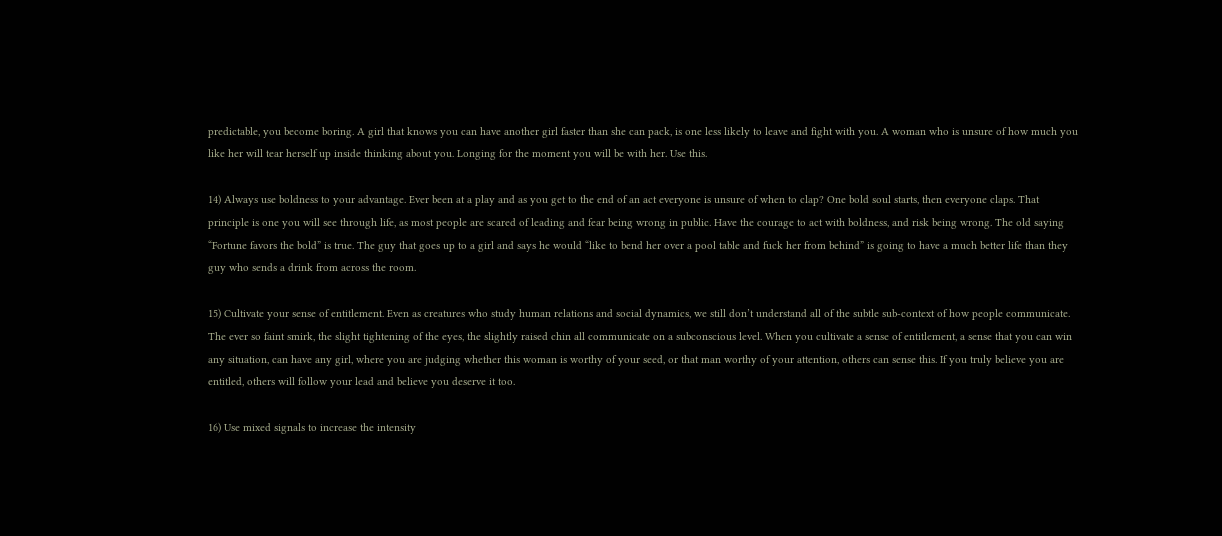predictable, you become boring. A girl that knows you can have another girl faster than she can pack, is one less likely to leave and fight with you. A woman who is unsure of how much you like her will tear herself up inside thinking about you. Longing for the moment you will be with her. Use this.

14) Always use boldness to your advantage. Ever been at a play and as you get to the end of an act everyone is unsure of when to clap? One bold soul starts, then everyone claps. That principle is one you will see through life, as most people are scared of leading and fear being wrong in public. Have the courage to act with boldness, and risk being wrong. The old saying “Fortune favors the bold” is true. The guy that goes up to a girl and says he would “like to bend her over a pool table and fuck her from behind” is going to have a much better life than they guy who sends a drink from across the room.

15) Cultivate your sense of entitlement. Even as creatures who study human relations and social dynamics, we still don’t understand all of the subtle sub-context of how people communicate. The ever so faint smirk, the slight tightening of the eyes, the slightly raised chin all communicate on a subconscious level. When you cultivate a sense of entitlement, a sense that you can win any situation, can have any girl, where you are judging whether this woman is worthy of your seed, or that man worthy of your attention, others can sense this. If you truly believe you are entitled, others will follow your lead and believe you deserve it too.

16) Use mixed signals to increase the intensity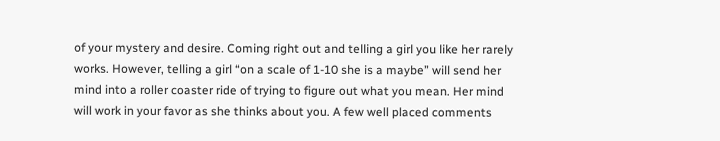of your mystery and desire. Coming right out and telling a girl you like her rarely works. However, telling a girl “on a scale of 1-10 she is a maybe” will send her mind into a roller coaster ride of trying to figure out what you mean. Her mind will work in your favor as she thinks about you. A few well placed comments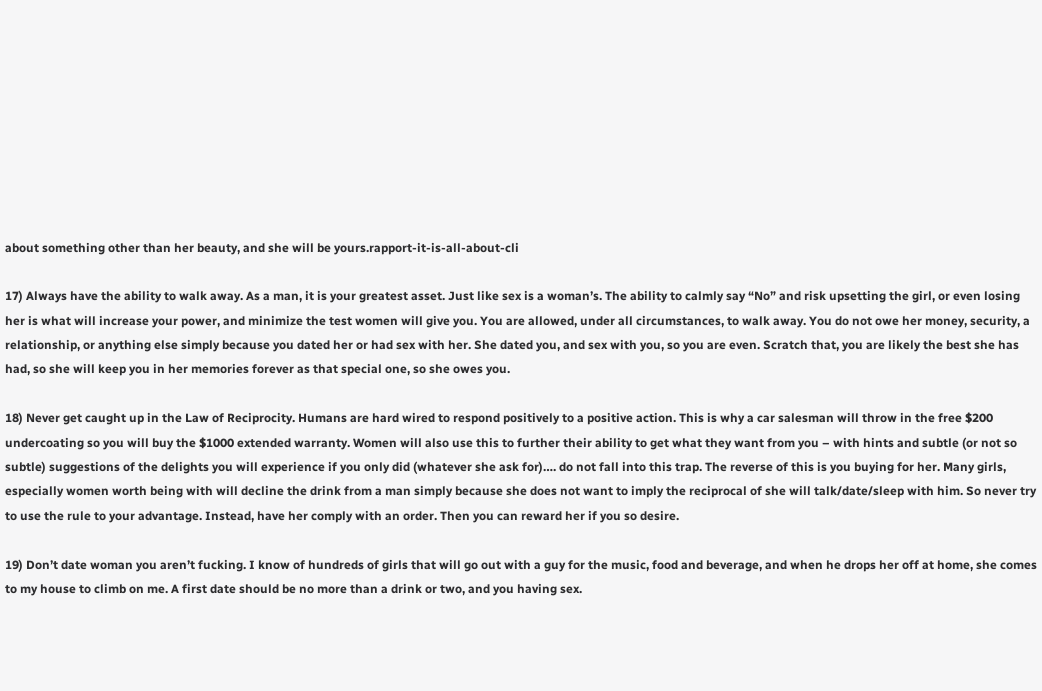about something other than her beauty, and she will be yours.rapport-it-is-all-about-cli

17) Always have the ability to walk away. As a man, it is your greatest asset. Just like sex is a woman’s. The ability to calmly say “No” and risk upsetting the girl, or even losing her is what will increase your power, and minimize the test women will give you. You are allowed, under all circumstances, to walk away. You do not owe her money, security, a relationship, or anything else simply because you dated her or had sex with her. She dated you, and sex with you, so you are even. Scratch that, you are likely the best she has had, so she will keep you in her memories forever as that special one, so she owes you.

18) Never get caught up in the Law of Reciprocity. Humans are hard wired to respond positively to a positive action. This is why a car salesman will throw in the free $200 undercoating so you will buy the $1000 extended warranty. Women will also use this to further their ability to get what they want from you – with hints and subtle (or not so subtle) suggestions of the delights you will experience if you only did (whatever she ask for)…. do not fall into this trap. The reverse of this is you buying for her. Many girls, especially women worth being with will decline the drink from a man simply because she does not want to imply the reciprocal of she will talk/date/sleep with him. So never try to use the rule to your advantage. Instead, have her comply with an order. Then you can reward her if you so desire.

19) Don’t date woman you aren’t fucking. I know of hundreds of girls that will go out with a guy for the music, food and beverage, and when he drops her off at home, she comes to my house to climb on me. A first date should be no more than a drink or two, and you having sex.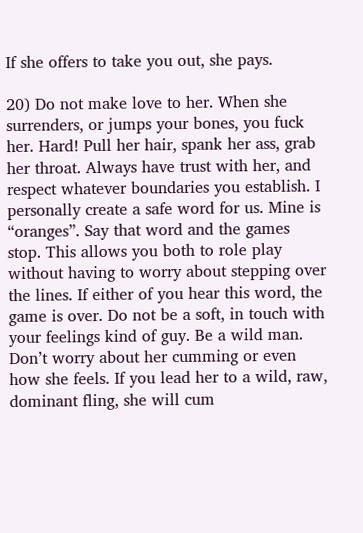If she offers to take you out, she pays.

20) Do not make love to her. When she surrenders, or jumps your bones, you fuck her. Hard! Pull her hair, spank her ass, grab her throat. Always have trust with her, and respect whatever boundaries you establish. I personally create a safe word for us. Mine is “oranges”. Say that word and the games stop. This allows you both to role play without having to worry about stepping over the lines. If either of you hear this word, the game is over. Do not be a soft, in touch with your feelings kind of guy. Be a wild man. Don’t worry about her cumming or even how she feels. If you lead her to a wild, raw, dominant fling, she will cum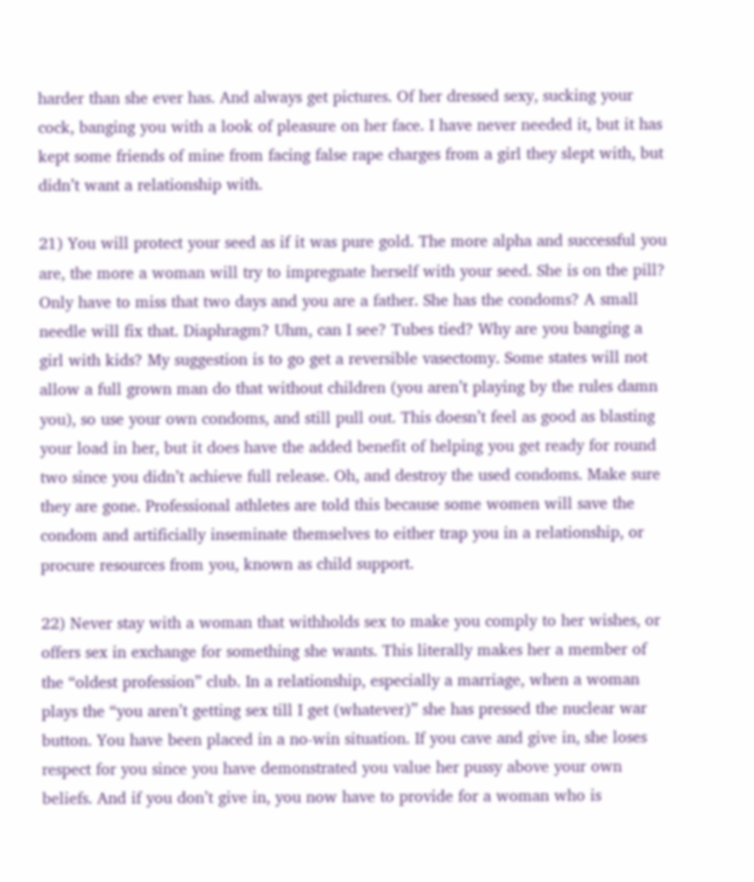harder than she ever has. And always get pictures. Of her dressed sexy, sucking your cock, banging you with a look of pleasure on her face. I have never needed it, but it has kept some friends of mine from facing false rape charges from a girl they slept with, but didn’t want a relationship with.

21) You will protect your seed as if it was pure gold. The more alpha and successful you are, the more a woman will try to impregnate herself with your seed. She is on the pill? Only have to miss that two days and you are a father. She has the condoms? A small needle will fix that. Diaphragm? Uhm, can I see? Tubes tied? Why are you banging a girl with kids? My suggestion is to go get a reversible vasectomy. Some states will not allow a full grown man do that without children (you aren’t playing by the rules damn you), so use your own condoms, and still pull out. This doesn’t feel as good as blasting your load in her, but it does have the added benefit of helping you get ready for round two since you didn’t achieve full release. Oh, and destroy the used condoms. Make sure they are gone. Professional athletes are told this because some women will save the condom and artificially inseminate themselves to either trap you in a relationship, or procure resources from you, known as child support.

22) Never stay with a woman that withholds sex to make you comply to her wishes, or offers sex in exchange for something she wants. This literally makes her a member of the “oldest profession” club. In a relationship, especially a marriage, when a woman plays the “you aren’t getting sex till I get (whatever)” she has pressed the nuclear war button. You have been placed in a no-win situation. If you cave and give in, she loses respect for you since you have demonstrated you value her pussy above your own beliefs. And if you don’t give in, you now have to provide for a woman who is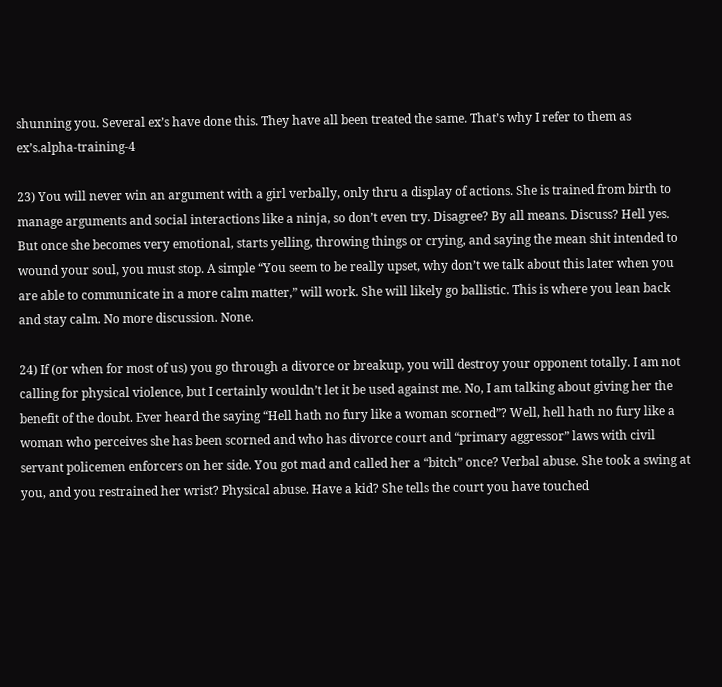shunning you. Several ex’s have done this. They have all been treated the same. That’s why I refer to them as ex’s.alpha-training-4

23) You will never win an argument with a girl verbally, only thru a display of actions. She is trained from birth to manage arguments and social interactions like a ninja, so don’t even try. Disagree? By all means. Discuss? Hell yes. But once she becomes very emotional, starts yelling, throwing things or crying, and saying the mean shit intended to wound your soul, you must stop. A simple “You seem to be really upset, why don’t we talk about this later when you are able to communicate in a more calm matter,” will work. She will likely go ballistic. This is where you lean back and stay calm. No more discussion. None.

24) If (or when for most of us) you go through a divorce or breakup, you will destroy your opponent totally. I am not calling for physical violence, but I certainly wouldn’t let it be used against me. No, I am talking about giving her the benefit of the doubt. Ever heard the saying “Hell hath no fury like a woman scorned”? Well, hell hath no fury like a woman who perceives she has been scorned and who has divorce court and “primary aggressor” laws with civil servant policemen enforcers on her side. You got mad and called her a “bitch” once? Verbal abuse. She took a swing at you, and you restrained her wrist? Physical abuse. Have a kid? She tells the court you have touched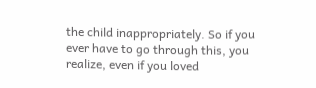the child inappropriately. So if you ever have to go through this, you realize, even if you loved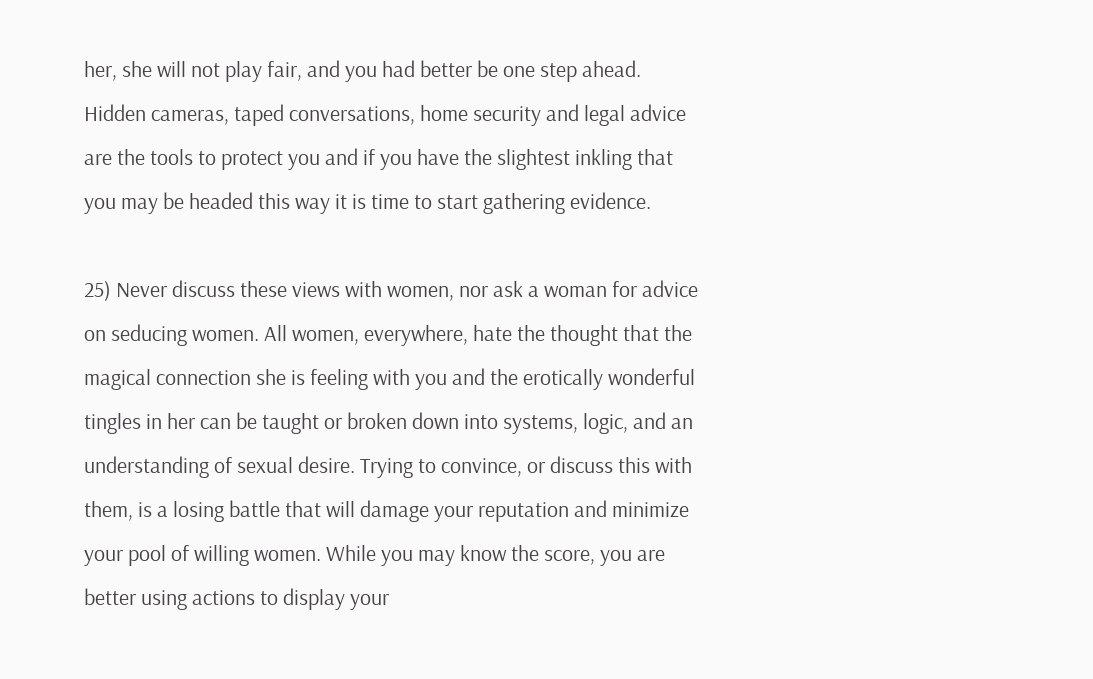her, she will not play fair, and you had better be one step ahead. Hidden cameras, taped conversations, home security and legal advice are the tools to protect you and if you have the slightest inkling that you may be headed this way it is time to start gathering evidence.

25) Never discuss these views with women, nor ask a woman for advice on seducing women. All women, everywhere, hate the thought that the magical connection she is feeling with you and the erotically wonderful tingles in her can be taught or broken down into systems, logic, and an understanding of sexual desire. Trying to convince, or discuss this with them, is a losing battle that will damage your reputation and minimize your pool of willing women. While you may know the score, you are better using actions to display your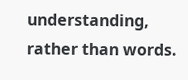understanding, rather than words.